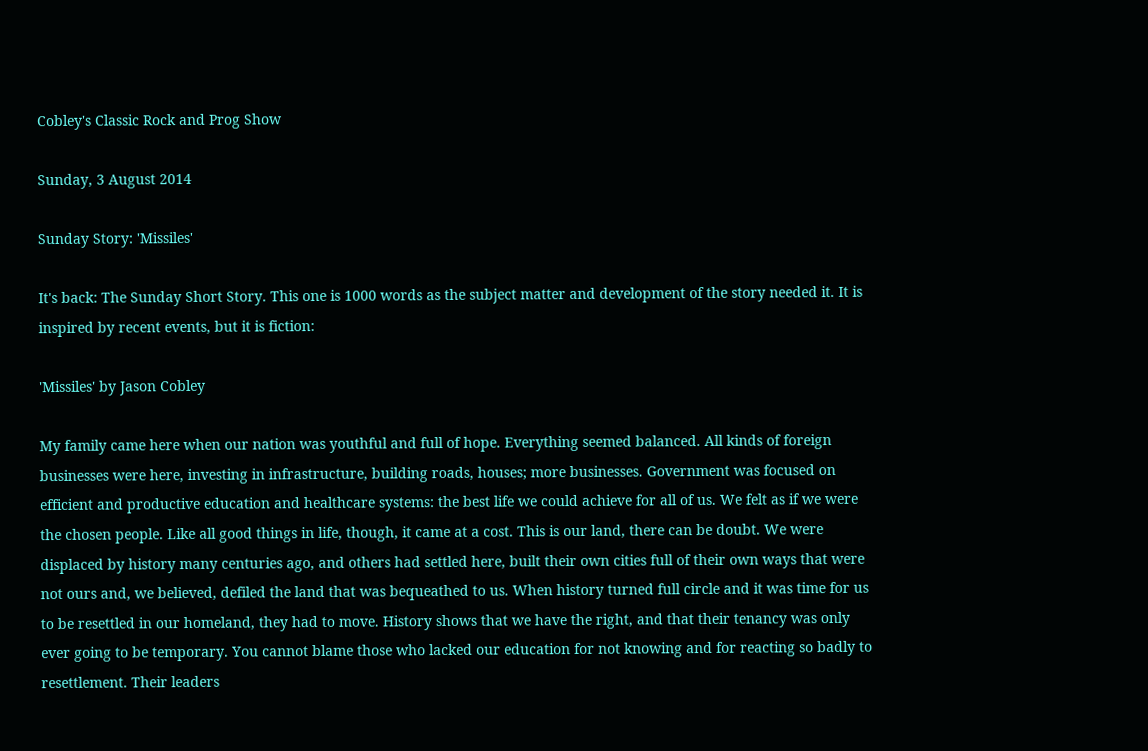Cobley's Classic Rock and Prog Show

Sunday, 3 August 2014

Sunday Story: 'Missiles'

It's back: The Sunday Short Story. This one is 1000 words as the subject matter and development of the story needed it. It is inspired by recent events, but it is fiction:

'Missiles' by Jason Cobley

My family came here when our nation was youthful and full of hope. Everything seemed balanced. All kinds of foreign businesses were here, investing in infrastructure, building roads, houses; more businesses. Government was focused on efficient and productive education and healthcare systems: the best life we could achieve for all of us. We felt as if we were the chosen people. Like all good things in life, though, it came at a cost. This is our land, there can be doubt. We were displaced by history many centuries ago, and others had settled here, built their own cities full of their own ways that were not ours and, we believed, defiled the land that was bequeathed to us. When history turned full circle and it was time for us to be resettled in our homeland, they had to move. History shows that we have the right, and that their tenancy was only ever going to be temporary. You cannot blame those who lacked our education for not knowing and for reacting so badly to resettlement. Their leaders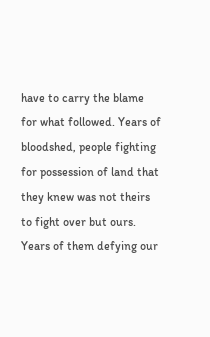have to carry the blame for what followed. Years of bloodshed, people fighting for possession of land that they knew was not theirs to fight over but ours. Years of them defying our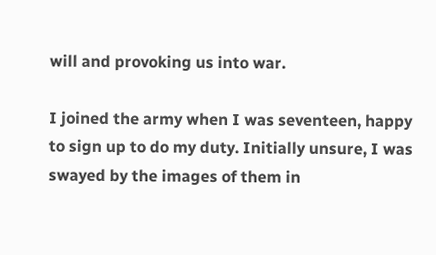will and provoking us into war.

I joined the army when I was seventeen, happy to sign up to do my duty. Initially unsure, I was swayed by the images of them in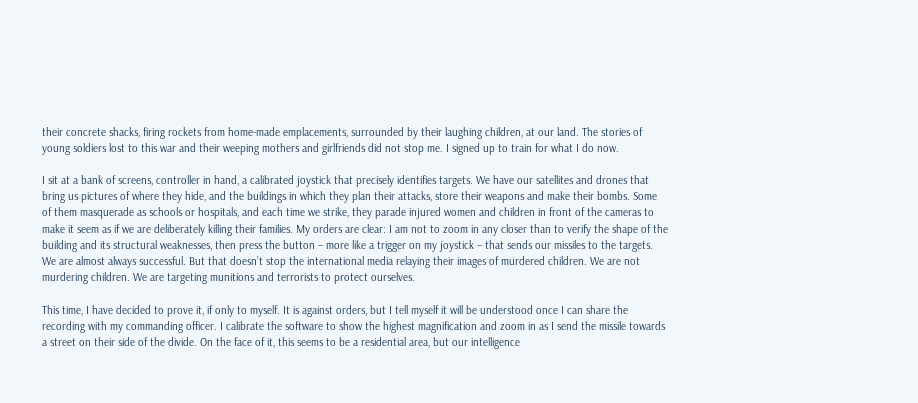their concrete shacks, firing rockets from home-made emplacements, surrounded by their laughing children, at our land. The stories of young soldiers lost to this war and their weeping mothers and girlfriends did not stop me. I signed up to train for what I do now.

I sit at a bank of screens, controller in hand, a calibrated joystick that precisely identifies targets. We have our satellites and drones that bring us pictures of where they hide, and the buildings in which they plan their attacks, store their weapons and make their bombs. Some of them masquerade as schools or hospitals, and each time we strike, they parade injured women and children in front of the cameras to make it seem as if we are deliberately killing their families. My orders are clear: I am not to zoom in any closer than to verify the shape of the building and its structural weaknesses, then press the button – more like a trigger on my joystick – that sends our missiles to the targets. We are almost always successful. But that doesn’t stop the international media relaying their images of murdered children. We are not murdering children. We are targeting munitions and terrorists to protect ourselves.

This time, I have decided to prove it, if only to myself. It is against orders, but I tell myself it will be understood once I can share the recording with my commanding officer. I calibrate the software to show the highest magnification and zoom in as I send the missile towards a street on their side of the divide. On the face of it, this seems to be a residential area, but our intelligence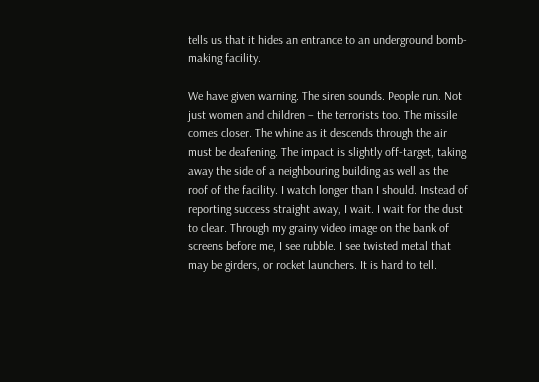tells us that it hides an entrance to an underground bomb-making facility.

We have given warning. The siren sounds. People run. Not just women and children – the terrorists too. The missile comes closer. The whine as it descends through the air must be deafening. The impact is slightly off-target, taking away the side of a neighbouring building as well as the roof of the facility. I watch longer than I should. Instead of reporting success straight away, I wait. I wait for the dust to clear. Through my grainy video image on the bank of screens before me, I see rubble. I see twisted metal that may be girders, or rocket launchers. It is hard to tell.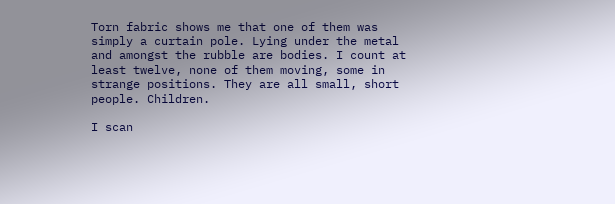Torn fabric shows me that one of them was simply a curtain pole. Lying under the metal and amongst the rubble are bodies. I count at least twelve, none of them moving, some in strange positions. They are all small, short people. Children.

I scan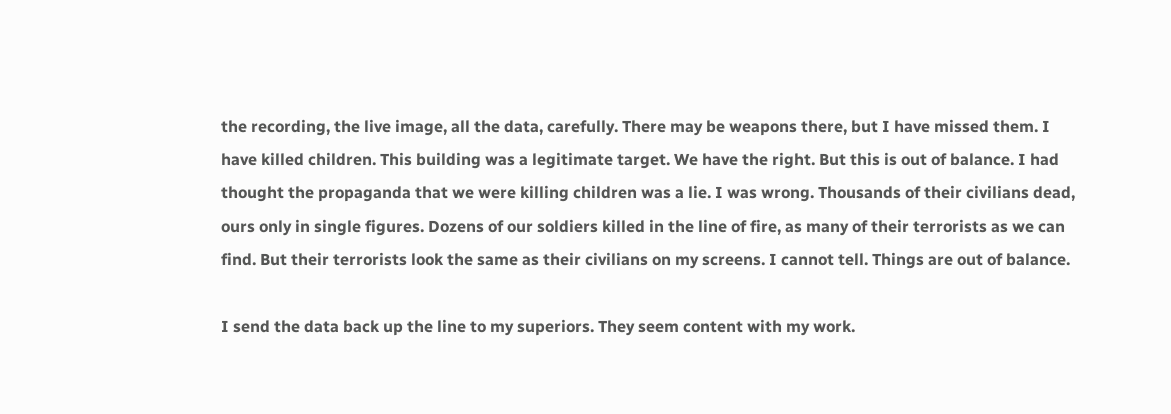the recording, the live image, all the data, carefully. There may be weapons there, but I have missed them. I have killed children. This building was a legitimate target. We have the right. But this is out of balance. I had thought the propaganda that we were killing children was a lie. I was wrong. Thousands of their civilians dead, ours only in single figures. Dozens of our soldiers killed in the line of fire, as many of their terrorists as we can find. But their terrorists look the same as their civilians on my screens. I cannot tell. Things are out of balance.

I send the data back up the line to my superiors. They seem content with my work.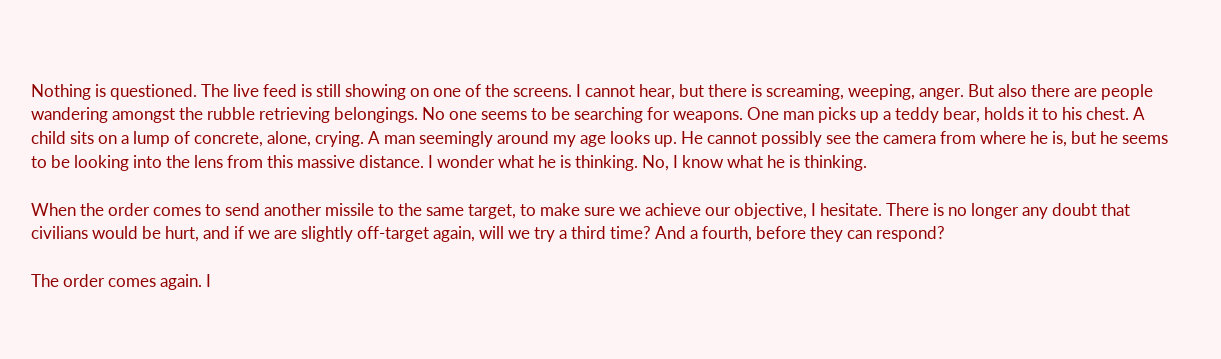Nothing is questioned. The live feed is still showing on one of the screens. I cannot hear, but there is screaming, weeping, anger. But also there are people wandering amongst the rubble retrieving belongings. No one seems to be searching for weapons. One man picks up a teddy bear, holds it to his chest. A child sits on a lump of concrete, alone, crying. A man seemingly around my age looks up. He cannot possibly see the camera from where he is, but he seems to be looking into the lens from this massive distance. I wonder what he is thinking. No, I know what he is thinking.

When the order comes to send another missile to the same target, to make sure we achieve our objective, I hesitate. There is no longer any doubt that civilians would be hurt, and if we are slightly off-target again, will we try a third time? And a fourth, before they can respond?

The order comes again. I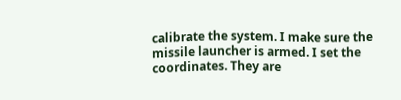calibrate the system. I make sure the missile launcher is armed. I set the coordinates. They are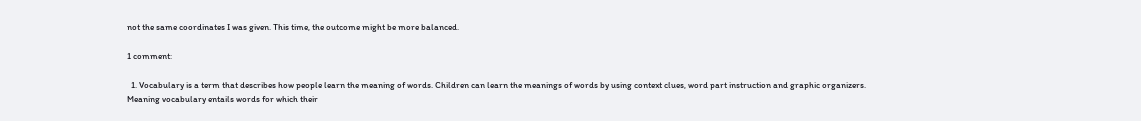not the same coordinates I was given. This time, the outcome might be more balanced.

1 comment:

  1. Vocabulary is a term that describes how people learn the meaning of words. Children can learn the meanings of words by using context clues, word part instruction and graphic organizers. Meaning vocabulary entails words for which their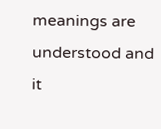meanings are understood and it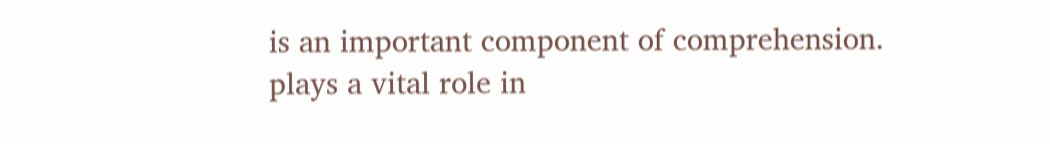is an important component of comprehension. plays a vital role in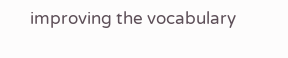improving the vocabulary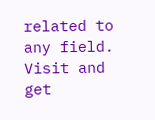related to any field. Visit and get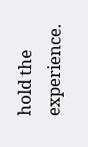hold the experience.